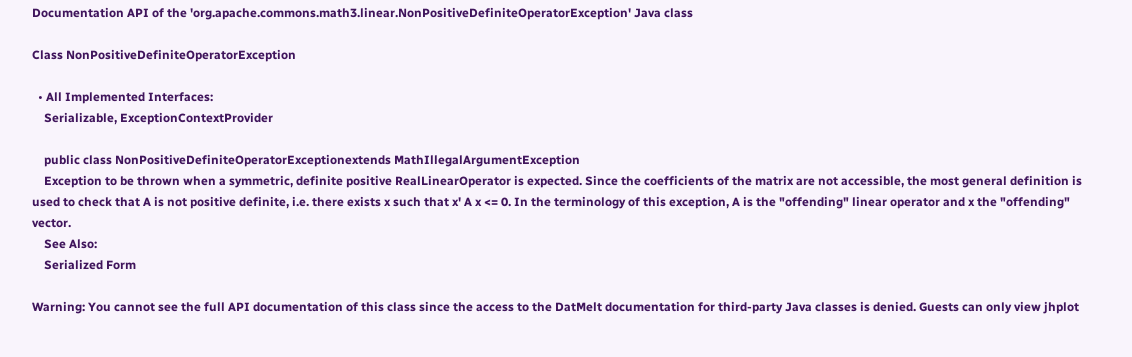Documentation API of the 'org.apache.commons.math3.linear.NonPositiveDefiniteOperatorException' Java class

Class NonPositiveDefiniteOperatorException

  • All Implemented Interfaces:
    Serializable, ExceptionContextProvider

    public class NonPositiveDefiniteOperatorExceptionextends MathIllegalArgumentException
    Exception to be thrown when a symmetric, definite positive RealLinearOperator is expected. Since the coefficients of the matrix are not accessible, the most general definition is used to check that A is not positive definite, i.e. there exists x such that x' A x <= 0. In the terminology of this exception, A is the "offending" linear operator and x the "offending" vector.
    See Also:
    Serialized Form

Warning: You cannot see the full API documentation of this class since the access to the DatMelt documentation for third-party Java classes is denied. Guests can only view jhplot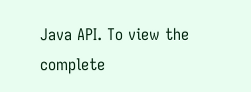Java API. To view the complete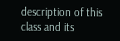description of this class and its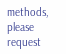methods, please request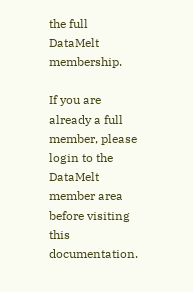the full DataMelt membership.

If you are already a full member, please login to the DataMelt member area before visiting this documentation.